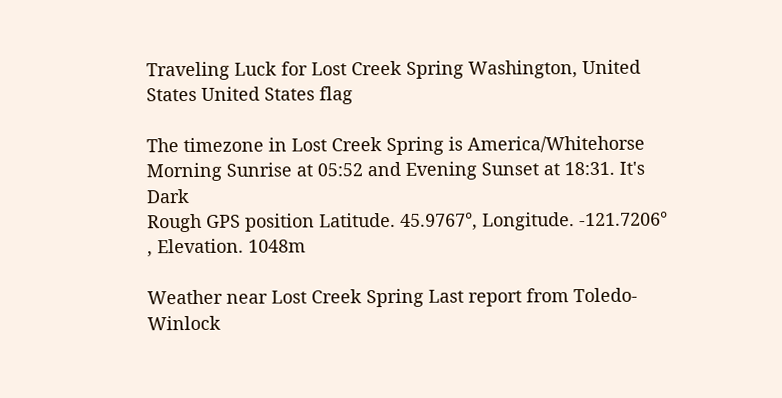Traveling Luck for Lost Creek Spring Washington, United States United States flag

The timezone in Lost Creek Spring is America/Whitehorse
Morning Sunrise at 05:52 and Evening Sunset at 18:31. It's Dark
Rough GPS position Latitude. 45.9767°, Longitude. -121.7206° , Elevation. 1048m

Weather near Lost Creek Spring Last report from Toledo-Winlock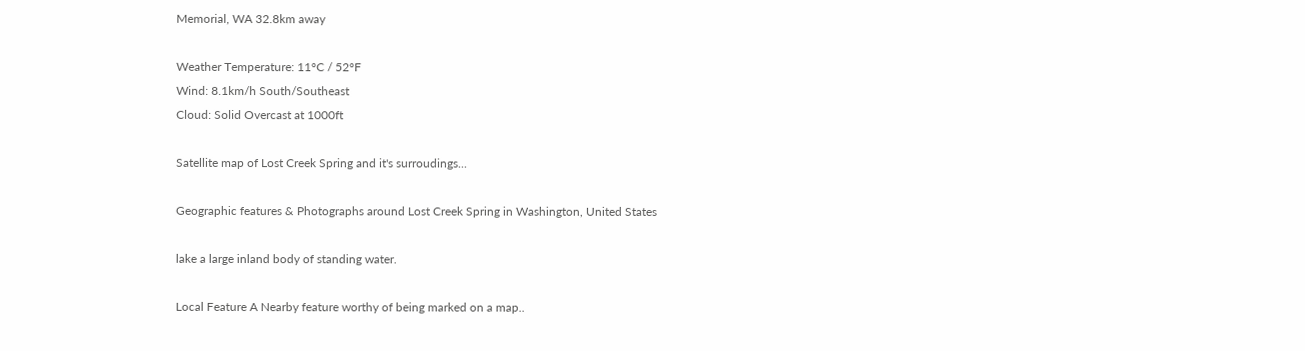Memorial, WA 32.8km away

Weather Temperature: 11°C / 52°F
Wind: 8.1km/h South/Southeast
Cloud: Solid Overcast at 1000ft

Satellite map of Lost Creek Spring and it's surroudings...

Geographic features & Photographs around Lost Creek Spring in Washington, United States

lake a large inland body of standing water.

Local Feature A Nearby feature worthy of being marked on a map..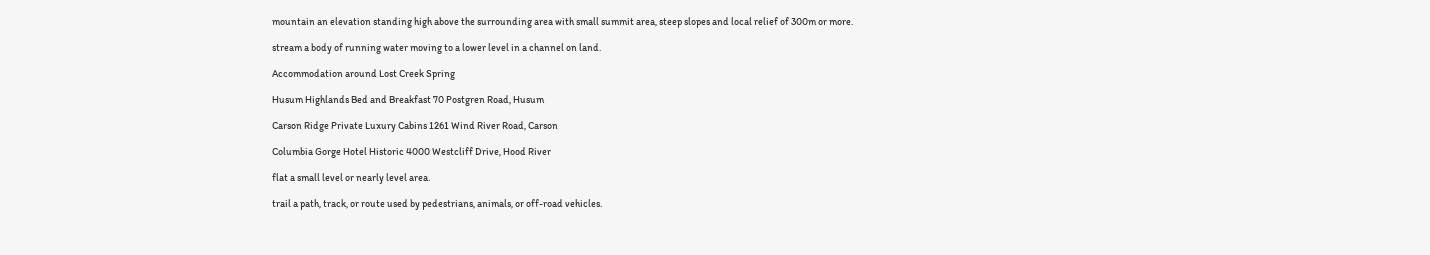mountain an elevation standing high above the surrounding area with small summit area, steep slopes and local relief of 300m or more.

stream a body of running water moving to a lower level in a channel on land.

Accommodation around Lost Creek Spring

Husum Highlands Bed and Breakfast 70 Postgren Road, Husum

Carson Ridge Private Luxury Cabins 1261 Wind River Road, Carson

Columbia Gorge Hotel Historic 4000 Westcliff Drive, Hood River

flat a small level or nearly level area.

trail a path, track, or route used by pedestrians, animals, or off-road vehicles.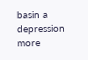basin a depression more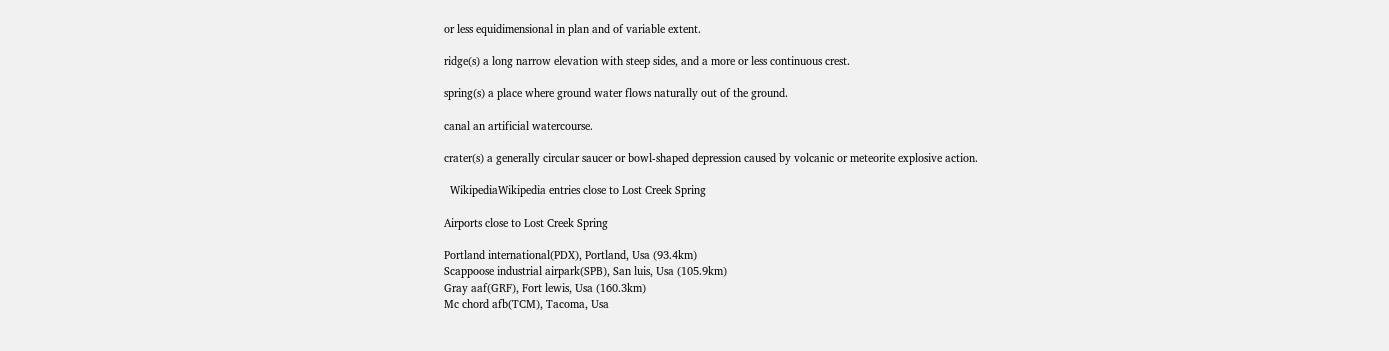or less equidimensional in plan and of variable extent.

ridge(s) a long narrow elevation with steep sides, and a more or less continuous crest.

spring(s) a place where ground water flows naturally out of the ground.

canal an artificial watercourse.

crater(s) a generally circular saucer or bowl-shaped depression caused by volcanic or meteorite explosive action.

  WikipediaWikipedia entries close to Lost Creek Spring

Airports close to Lost Creek Spring

Portland international(PDX), Portland, Usa (93.4km)
Scappoose industrial airpark(SPB), San luis, Usa (105.9km)
Gray aaf(GRF), Fort lewis, Usa (160.3km)
Mc chord afb(TCM), Tacoma, Usa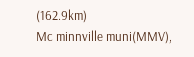(162.9km)
Mc minnville muni(MMV),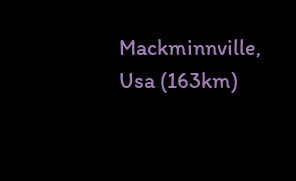Mackminnville, Usa (163km)